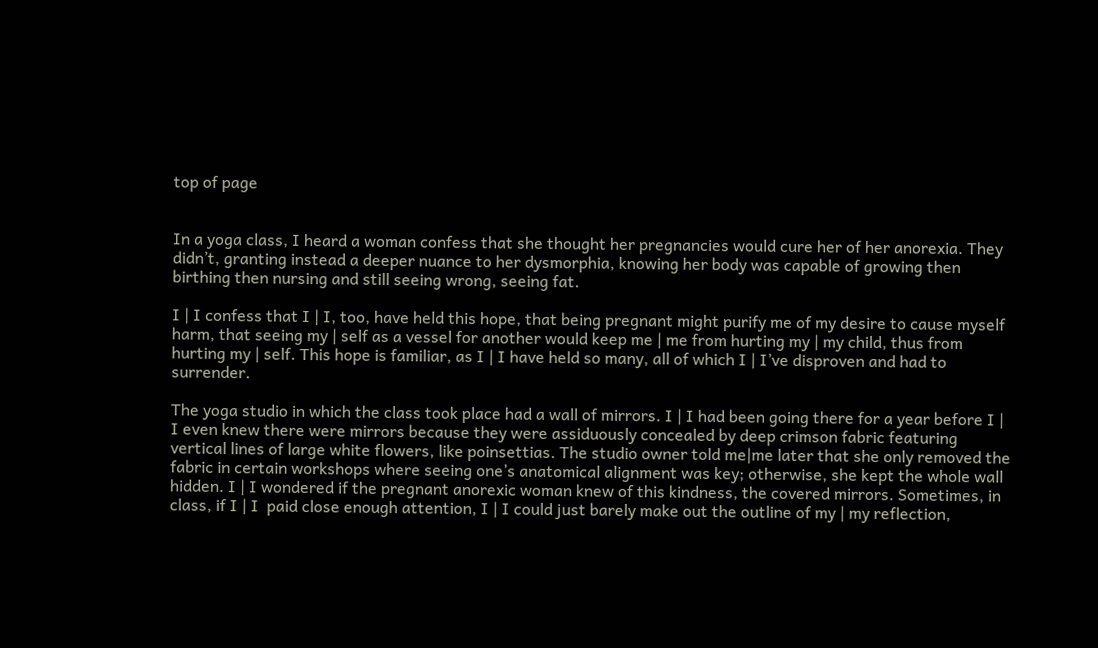top of page


In a yoga class, I heard a woman confess that she thought her pregnancies would cure her of her anorexia. They didn’t, granting instead a deeper nuance to her dysmorphia, knowing her body was capable of growing then birthing then nursing and still seeing wrong, seeing fat.

I | I confess that I | I, too, have held this hope, that being pregnant might purify me of my desire to cause myself harm, that seeing my | self as a vessel for another would keep me | me from hurting my | my child, thus from hurting my | self. This hope is familiar, as I | I have held so many, all of which I | I’ve disproven and had to surrender.

The yoga studio in which the class took place had a wall of mirrors. I | I had been going there for a year before I | I even knew there were mirrors because they were assiduously concealed by deep crimson fabric featuring vertical lines of large white flowers, like poinsettias. The studio owner told me|me later that she only removed the fabric in certain workshops where seeing one’s anatomical alignment was key; otherwise, she kept the whole wall hidden. I | I wondered if the pregnant anorexic woman knew of this kindness, the covered mirrors. Sometimes, in class, if I | I  paid close enough attention, I | I could just barely make out the outline of my | my reflection,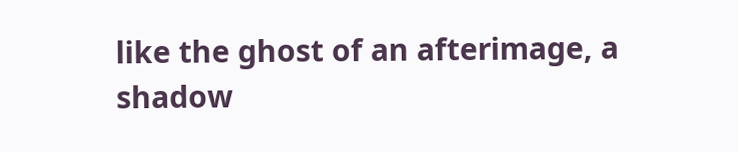like the ghost of an afterimage, a shadow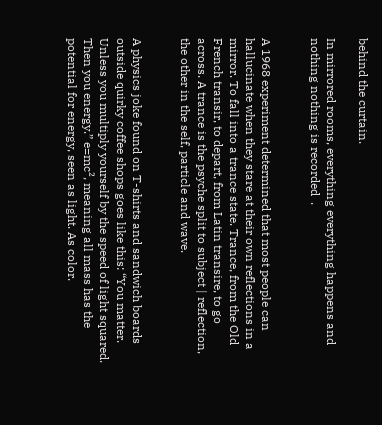behind the curtain.

In mirrored rooms, everything everything happens and nothing nothing is recorded  .


A 1968 experiment determined that most people can hallucinate when they stare at their own reflections in a mirror. To fall into a trance state. Trance, from the Old French transir, to depart, from Latin transire, to go across. A trance is the psyche split to subject | reflection, the other in the self, particle and wave.


A physics joke found on T-shirts and sandwich boards outside quirky coffee shops goes like this: “You matter. Unless you multiply yourself by the speed of light squared. Then you energy.” e=mc², meaning all mass has the potential for energy, seen as light. As color.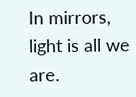In mirrors, light is all we are.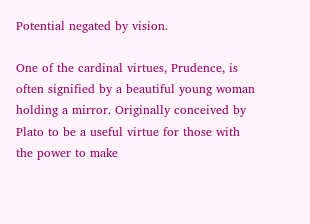Potential negated by vision.

One of the cardinal virtues, Prudence, is often signified by a beautiful young woman holding a mirror. Originally conceived by Plato to be a useful virtue for those with the power to make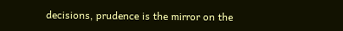decisions, prudence is the mirror on the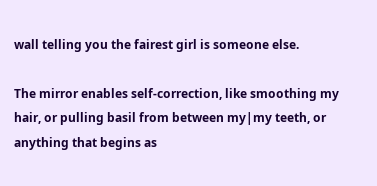wall telling you the fairest girl is someone else.

The mirror enables self-correction, like smoothing my hair, or pulling basil from between my|my teeth, or anything that begins as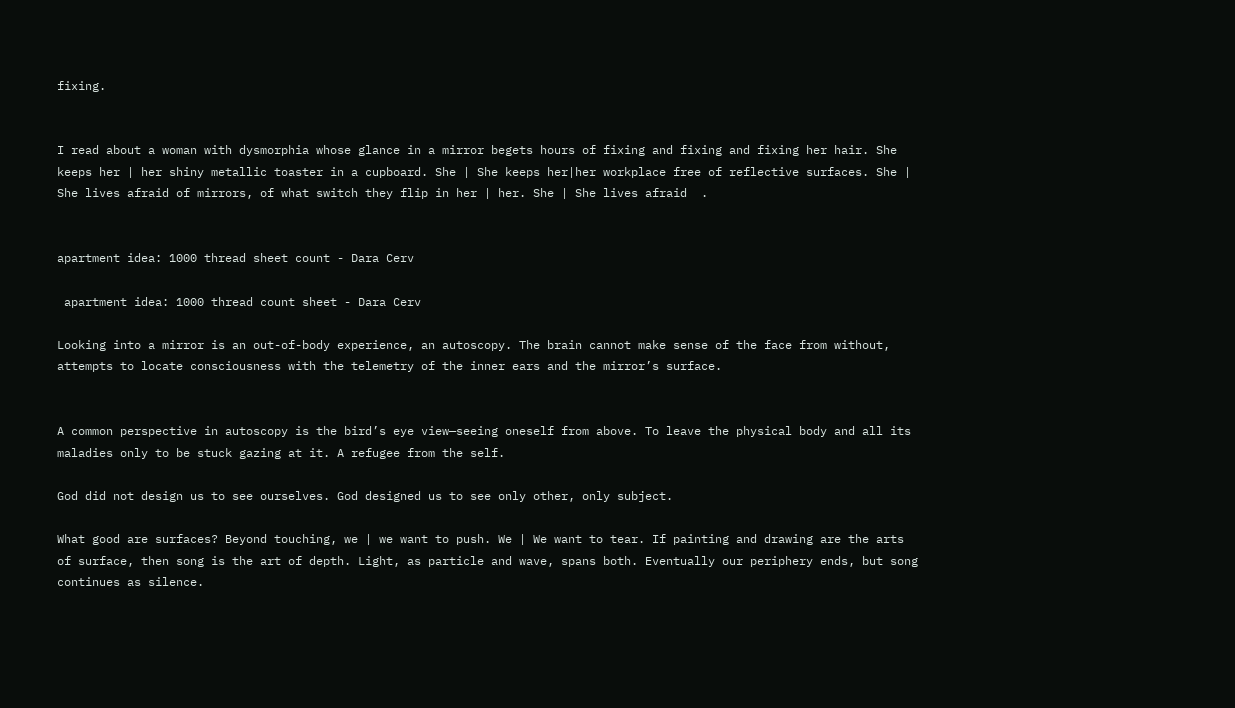fixing.


I read about a woman with dysmorphia whose glance in a mirror begets hours of fixing and fixing and fixing her hair. She keeps her | her shiny metallic toaster in a cupboard. She | She keeps her|her workplace free of reflective surfaces. She | She lives afraid of mirrors, of what switch they flip in her | her. She | She lives afraid  .


apartment idea: 1000 thread sheet count - Dara Cerv

 apartment idea: 1000 thread count sheet - Dara Cerv

Looking into a mirror is an out-of-body experience, an autoscopy. The brain cannot make sense of the face from without, attempts to locate consciousness with the telemetry of the inner ears and the mirror’s surface.


A common perspective in autoscopy is the bird’s eye view—seeing oneself from above. To leave the physical body and all its maladies only to be stuck gazing at it. A refugee from the self.

God did not design us to see ourselves. God designed us to see only other, only subject.

What good are surfaces? Beyond touching, we | we want to push. We | We want to tear. If painting and drawing are the arts of surface, then song is the art of depth. Light, as particle and wave, spans both. Eventually our periphery ends, but song continues as silence.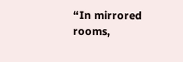“In mirrored rooms,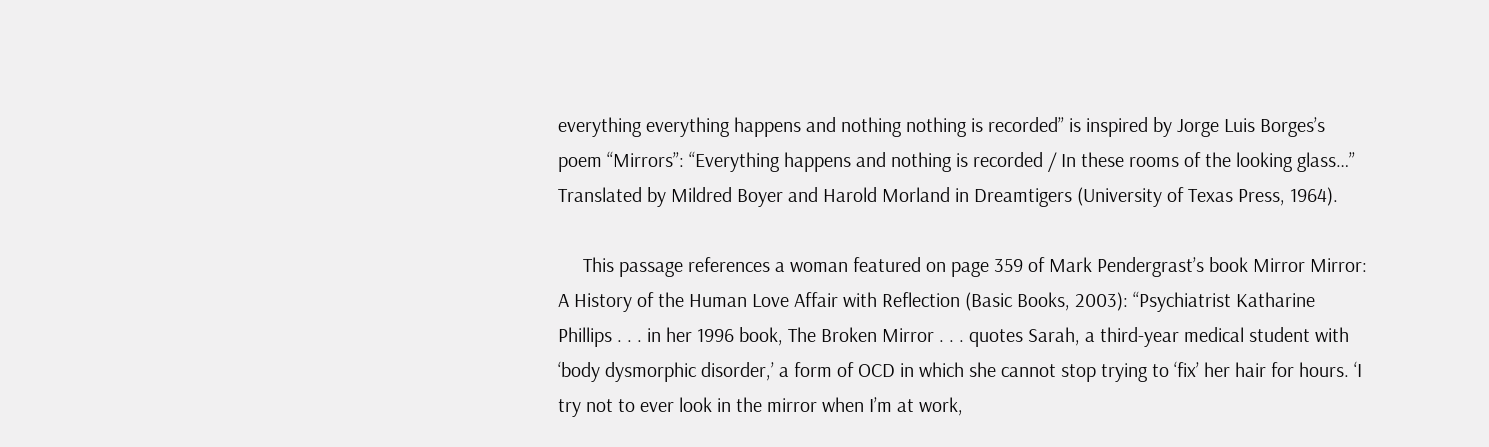everything everything happens and nothing nothing is recorded” is inspired by Jorge Luis Borges’s poem “Mirrors”: “Everything happens and nothing is recorded / In these rooms of the looking glass…” Translated by Mildred Boyer and Harold Morland in Dreamtigers (University of Texas Press, 1964).

     This passage references a woman featured on page 359 of Mark Pendergrast’s book Mirror Mirror: A History of the Human Love Affair with Reflection (Basic Books, 2003): “Psychiatrist Katharine Phillips . . . in her 1996 book, The Broken Mirror . . . quotes Sarah, a third-year medical student with ‘body dysmorphic disorder,’ a form of OCD in which she cannot stop trying to ‘fix’ her hair for hours. ‘I try not to ever look in the mirror when I’m at work,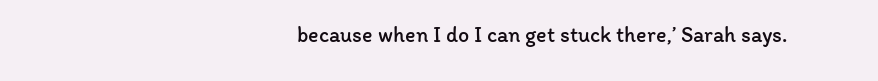because when I do I can get stuck there,’ Sarah says.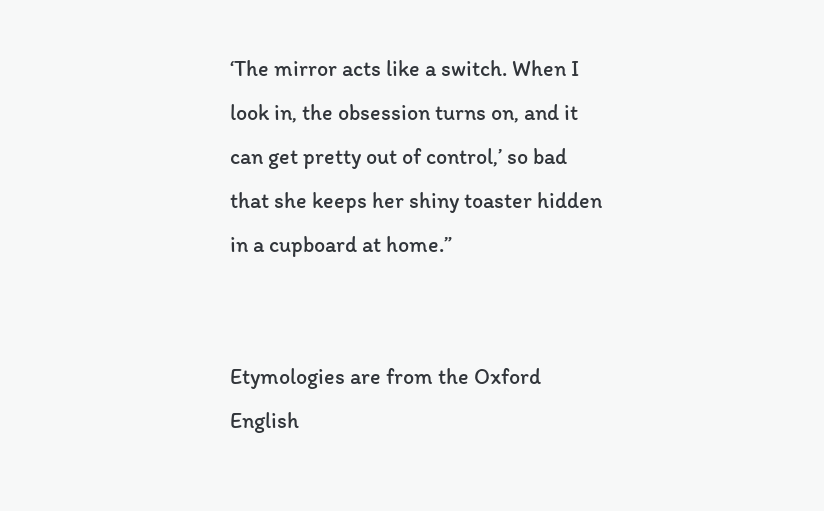‘The mirror acts like a switch. When I look in, the obsession turns on, and it can get pretty out of control,’ so bad that she keeps her shiny toaster hidden in a cupboard at home.”


Etymologies are from the Oxford English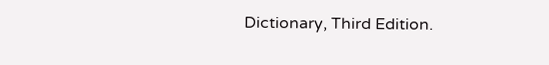Dictionary, Third Edition.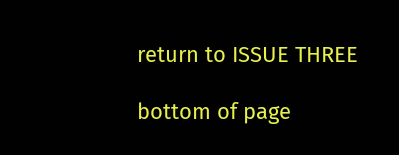return to ISSUE THREE

bottom of page